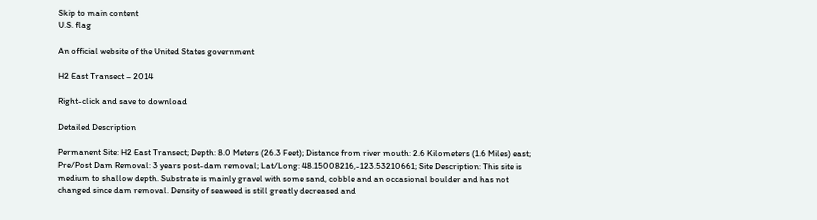Skip to main content
U.S. flag

An official website of the United States government

H2 East Transect – 2014

Right-click and save to download

Detailed Description

Permanent Site: H2 East Transect; Depth: 8.0 Meters (26.3 Feet); Distance from river mouth: 2.6 Kilometers (1.6 Miles) east; Pre/Post Dam Removal: 3 years post-dam removal; Lat/Long: 48.15008216,-123.53210661; Site Description: This site is medium to shallow depth. Substrate is mainly gravel with some sand, cobble and an occasional boulder and has not changed since dam removal. Density of seaweed is still greatly decreased and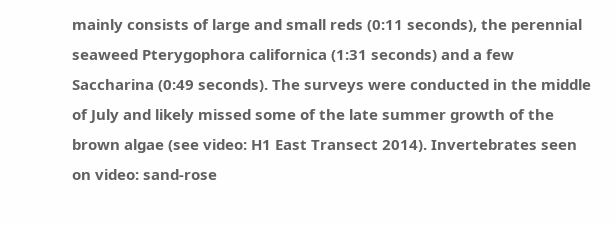mainly consists of large and small reds (0:11 seconds), the perennial seaweed Pterygophora californica (1:31 seconds) and a few Saccharina (0:49 seconds). The surveys were conducted in the middle of July and likely missed some of the late summer growth of the brown algae (see video: H1 East Transect 2014). Invertebrates seen on video: sand-rose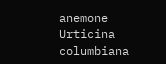anemone Urticina columbiana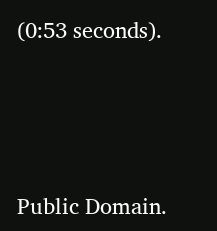(0:53 seconds).




Public Domain.